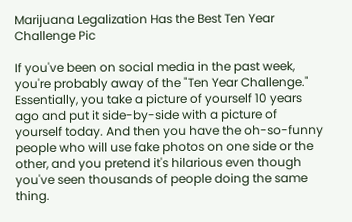Marijuana Legalization Has the Best Ten Year Challenge Pic

If you've been on social media in the past week, you're probably away of the "Ten Year Challenge." Essentially, you take a picture of yourself 10 years ago and put it side-by-side with a picture of yourself today. And then you have the oh-so-funny people who will use fake photos on one side or the other, and you pretend it's hilarious even though you've seen thousands of people doing the same thing.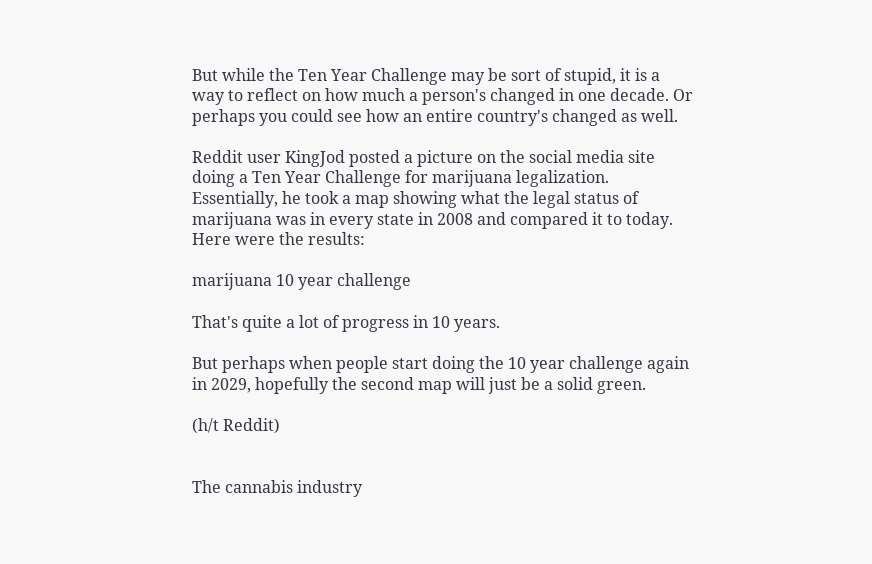But while the Ten Year Challenge may be sort of stupid, it is a way to reflect on how much a person's changed in one decade. Or perhaps you could see how an entire country's changed as well.

Reddit user KingJod posted a picture on the social media site doing a Ten Year Challenge for marijuana legalization. Essentially, he took a map showing what the legal status of marijuana was in every state in 2008 and compared it to today. Here were the results:

marijuana 10 year challenge

That's quite a lot of progress in 10 years.

But perhaps when people start doing the 10 year challenge again in 2029, hopefully the second map will just be a solid green.

(h/t Reddit)


The cannabis industry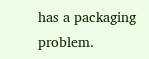has a packaging problem.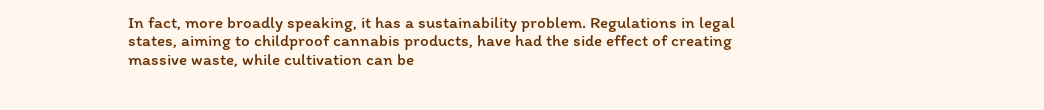In fact, more broadly speaking, it has a sustainability problem. Regulations in legal states, aiming to childproof cannabis products, have had the side effect of creating massive waste, while cultivation can be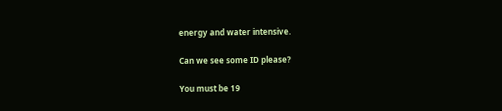energy and water intensive.

Can we see some ID please?

You must be 19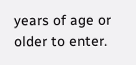years of age or older to enter.